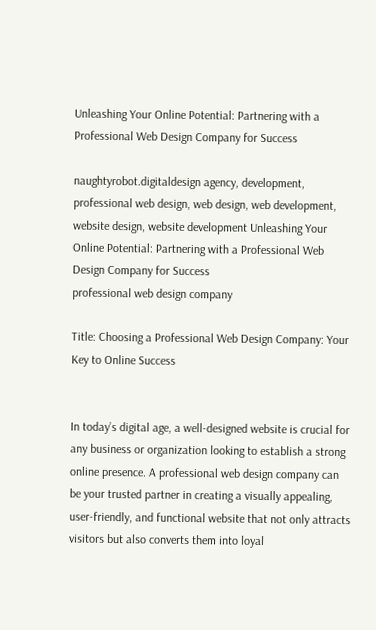Unleashing Your Online Potential: Partnering with a Professional Web Design Company for Success

naughtyrobot.digitaldesign agency, development, professional web design, web design, web development, website design, website development Unleashing Your Online Potential: Partnering with a Professional Web Design Company for Success
professional web design company

Title: Choosing a Professional Web Design Company: Your Key to Online Success


In today’s digital age, a well-designed website is crucial for any business or organization looking to establish a strong online presence. A professional web design company can be your trusted partner in creating a visually appealing, user-friendly, and functional website that not only attracts visitors but also converts them into loyal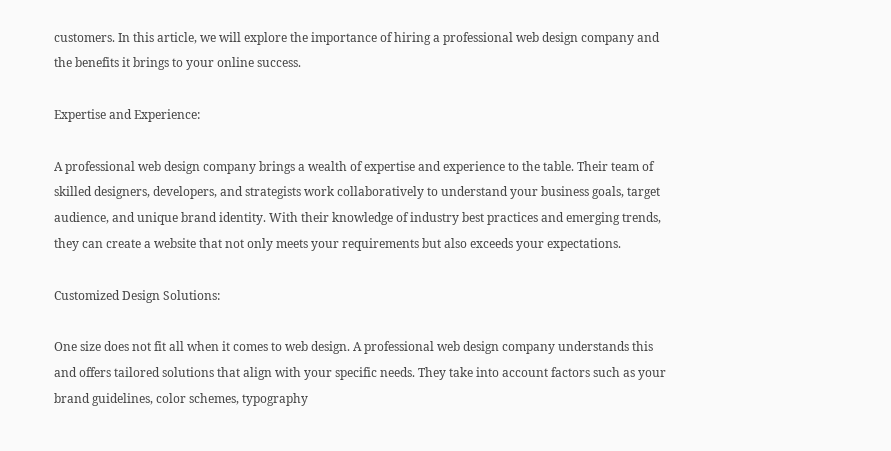customers. In this article, we will explore the importance of hiring a professional web design company and the benefits it brings to your online success.

Expertise and Experience:

A professional web design company brings a wealth of expertise and experience to the table. Their team of skilled designers, developers, and strategists work collaboratively to understand your business goals, target audience, and unique brand identity. With their knowledge of industry best practices and emerging trends, they can create a website that not only meets your requirements but also exceeds your expectations.

Customized Design Solutions:

One size does not fit all when it comes to web design. A professional web design company understands this and offers tailored solutions that align with your specific needs. They take into account factors such as your brand guidelines, color schemes, typography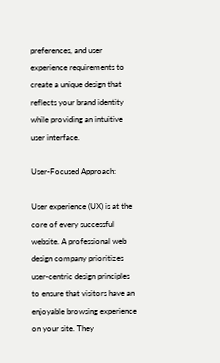preferences, and user experience requirements to create a unique design that reflects your brand identity while providing an intuitive user interface.

User-Focused Approach:

User experience (UX) is at the core of every successful website. A professional web design company prioritizes user-centric design principles to ensure that visitors have an enjoyable browsing experience on your site. They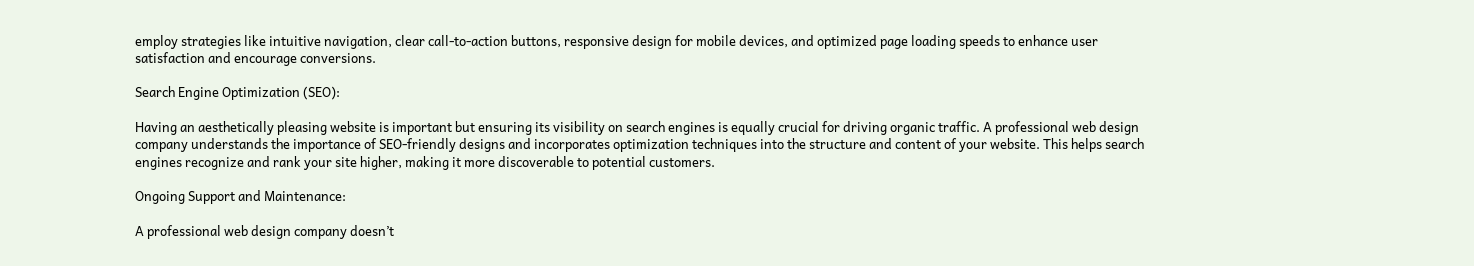employ strategies like intuitive navigation, clear call-to-action buttons, responsive design for mobile devices, and optimized page loading speeds to enhance user satisfaction and encourage conversions.

Search Engine Optimization (SEO):

Having an aesthetically pleasing website is important but ensuring its visibility on search engines is equally crucial for driving organic traffic. A professional web design company understands the importance of SEO-friendly designs and incorporates optimization techniques into the structure and content of your website. This helps search engines recognize and rank your site higher, making it more discoverable to potential customers.

Ongoing Support and Maintenance:

A professional web design company doesn’t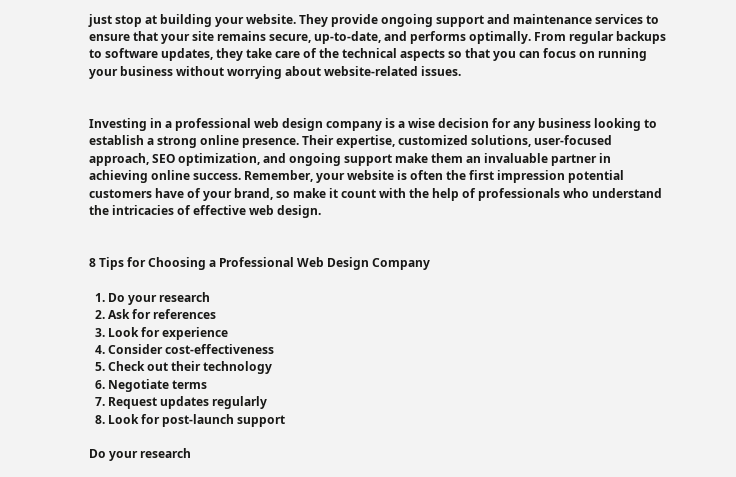just stop at building your website. They provide ongoing support and maintenance services to ensure that your site remains secure, up-to-date, and performs optimally. From regular backups to software updates, they take care of the technical aspects so that you can focus on running your business without worrying about website-related issues.


Investing in a professional web design company is a wise decision for any business looking to establish a strong online presence. Their expertise, customized solutions, user-focused approach, SEO optimization, and ongoing support make them an invaluable partner in achieving online success. Remember, your website is often the first impression potential customers have of your brand, so make it count with the help of professionals who understand the intricacies of effective web design.


8 Tips for Choosing a Professional Web Design Company

  1. Do your research
  2. Ask for references
  3. Look for experience
  4. Consider cost-effectiveness
  5. Check out their technology
  6. Negotiate terms
  7. Request updates regularly
  8. Look for post-launch support

Do your research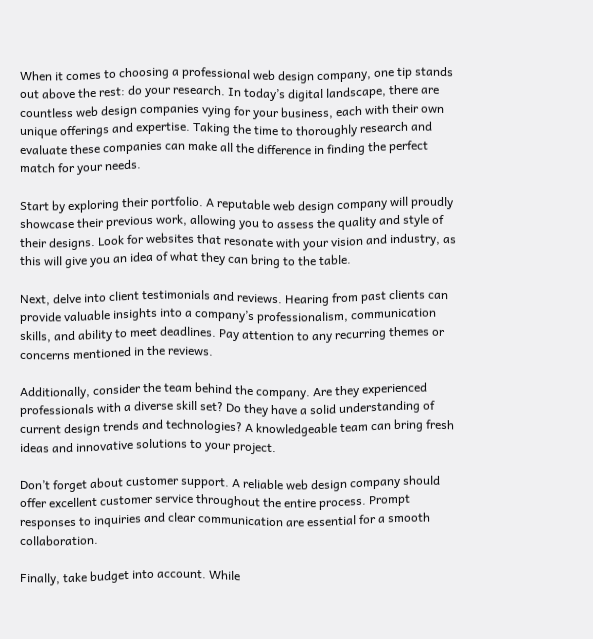When it comes to choosing a professional web design company, one tip stands out above the rest: do your research. In today’s digital landscape, there are countless web design companies vying for your business, each with their own unique offerings and expertise. Taking the time to thoroughly research and evaluate these companies can make all the difference in finding the perfect match for your needs.

Start by exploring their portfolio. A reputable web design company will proudly showcase their previous work, allowing you to assess the quality and style of their designs. Look for websites that resonate with your vision and industry, as this will give you an idea of what they can bring to the table.

Next, delve into client testimonials and reviews. Hearing from past clients can provide valuable insights into a company’s professionalism, communication skills, and ability to meet deadlines. Pay attention to any recurring themes or concerns mentioned in the reviews.

Additionally, consider the team behind the company. Are they experienced professionals with a diverse skill set? Do they have a solid understanding of current design trends and technologies? A knowledgeable team can bring fresh ideas and innovative solutions to your project.

Don’t forget about customer support. A reliable web design company should offer excellent customer service throughout the entire process. Prompt responses to inquiries and clear communication are essential for a smooth collaboration.

Finally, take budget into account. While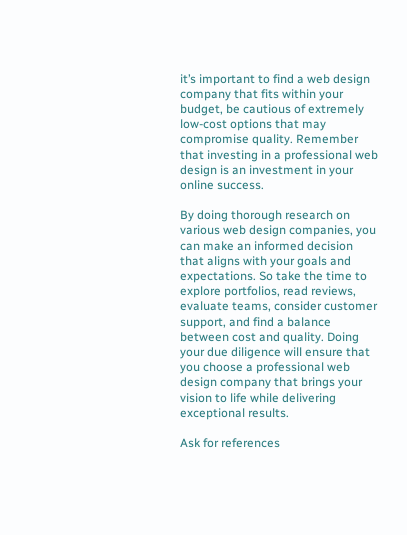it’s important to find a web design company that fits within your budget, be cautious of extremely low-cost options that may compromise quality. Remember that investing in a professional web design is an investment in your online success.

By doing thorough research on various web design companies, you can make an informed decision that aligns with your goals and expectations. So take the time to explore portfolios, read reviews, evaluate teams, consider customer support, and find a balance between cost and quality. Doing your due diligence will ensure that you choose a professional web design company that brings your vision to life while delivering exceptional results.

Ask for references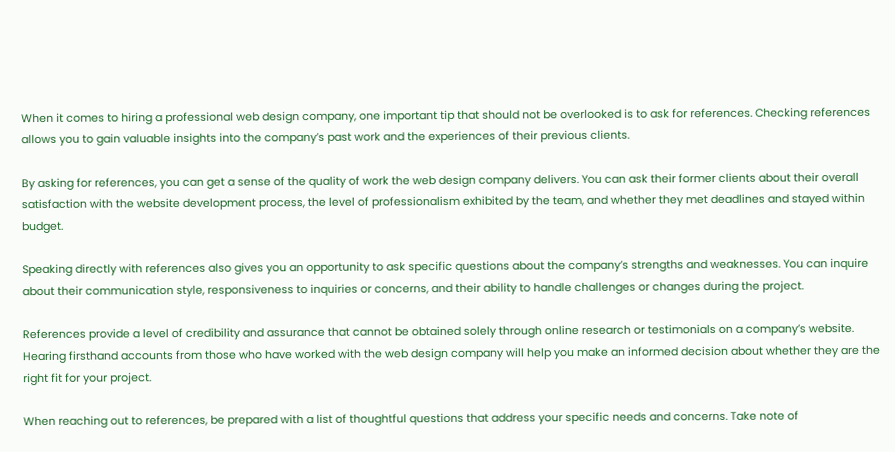When it comes to hiring a professional web design company, one important tip that should not be overlooked is to ask for references. Checking references allows you to gain valuable insights into the company’s past work and the experiences of their previous clients.

By asking for references, you can get a sense of the quality of work the web design company delivers. You can ask their former clients about their overall satisfaction with the website development process, the level of professionalism exhibited by the team, and whether they met deadlines and stayed within budget.

Speaking directly with references also gives you an opportunity to ask specific questions about the company’s strengths and weaknesses. You can inquire about their communication style, responsiveness to inquiries or concerns, and their ability to handle challenges or changes during the project.

References provide a level of credibility and assurance that cannot be obtained solely through online research or testimonials on a company’s website. Hearing firsthand accounts from those who have worked with the web design company will help you make an informed decision about whether they are the right fit for your project.

When reaching out to references, be prepared with a list of thoughtful questions that address your specific needs and concerns. Take note of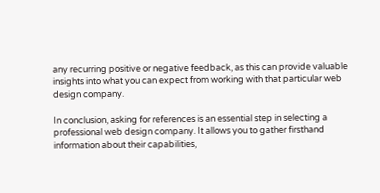any recurring positive or negative feedback, as this can provide valuable insights into what you can expect from working with that particular web design company.

In conclusion, asking for references is an essential step in selecting a professional web design company. It allows you to gather firsthand information about their capabilities,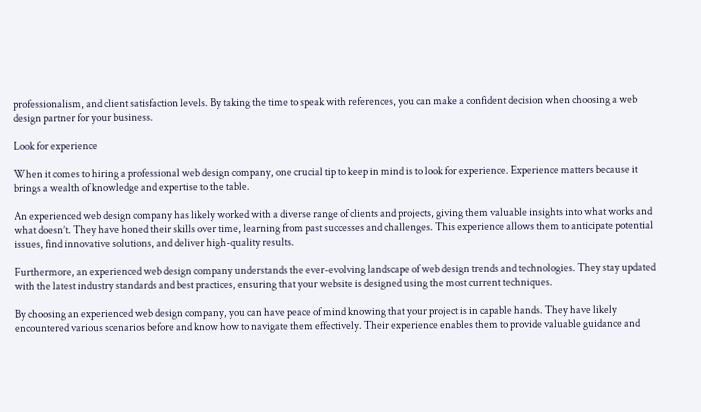professionalism, and client satisfaction levels. By taking the time to speak with references, you can make a confident decision when choosing a web design partner for your business.

Look for experience

When it comes to hiring a professional web design company, one crucial tip to keep in mind is to look for experience. Experience matters because it brings a wealth of knowledge and expertise to the table.

An experienced web design company has likely worked with a diverse range of clients and projects, giving them valuable insights into what works and what doesn’t. They have honed their skills over time, learning from past successes and challenges. This experience allows them to anticipate potential issues, find innovative solutions, and deliver high-quality results.

Furthermore, an experienced web design company understands the ever-evolving landscape of web design trends and technologies. They stay updated with the latest industry standards and best practices, ensuring that your website is designed using the most current techniques.

By choosing an experienced web design company, you can have peace of mind knowing that your project is in capable hands. They have likely encountered various scenarios before and know how to navigate them effectively. Their experience enables them to provide valuable guidance and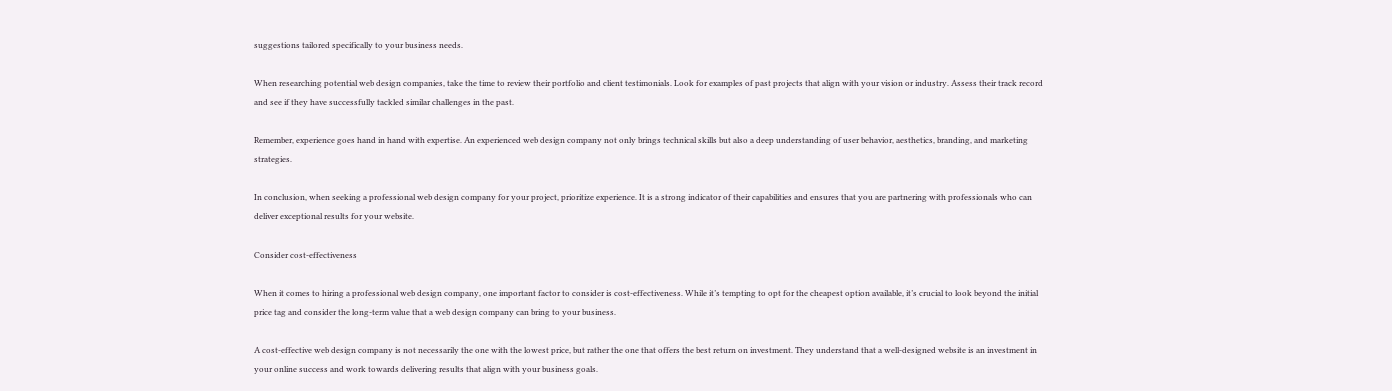suggestions tailored specifically to your business needs.

When researching potential web design companies, take the time to review their portfolio and client testimonials. Look for examples of past projects that align with your vision or industry. Assess their track record and see if they have successfully tackled similar challenges in the past.

Remember, experience goes hand in hand with expertise. An experienced web design company not only brings technical skills but also a deep understanding of user behavior, aesthetics, branding, and marketing strategies.

In conclusion, when seeking a professional web design company for your project, prioritize experience. It is a strong indicator of their capabilities and ensures that you are partnering with professionals who can deliver exceptional results for your website.

Consider cost-effectiveness

When it comes to hiring a professional web design company, one important factor to consider is cost-effectiveness. While it’s tempting to opt for the cheapest option available, it’s crucial to look beyond the initial price tag and consider the long-term value that a web design company can bring to your business.

A cost-effective web design company is not necessarily the one with the lowest price, but rather the one that offers the best return on investment. They understand that a well-designed website is an investment in your online success and work towards delivering results that align with your business goals.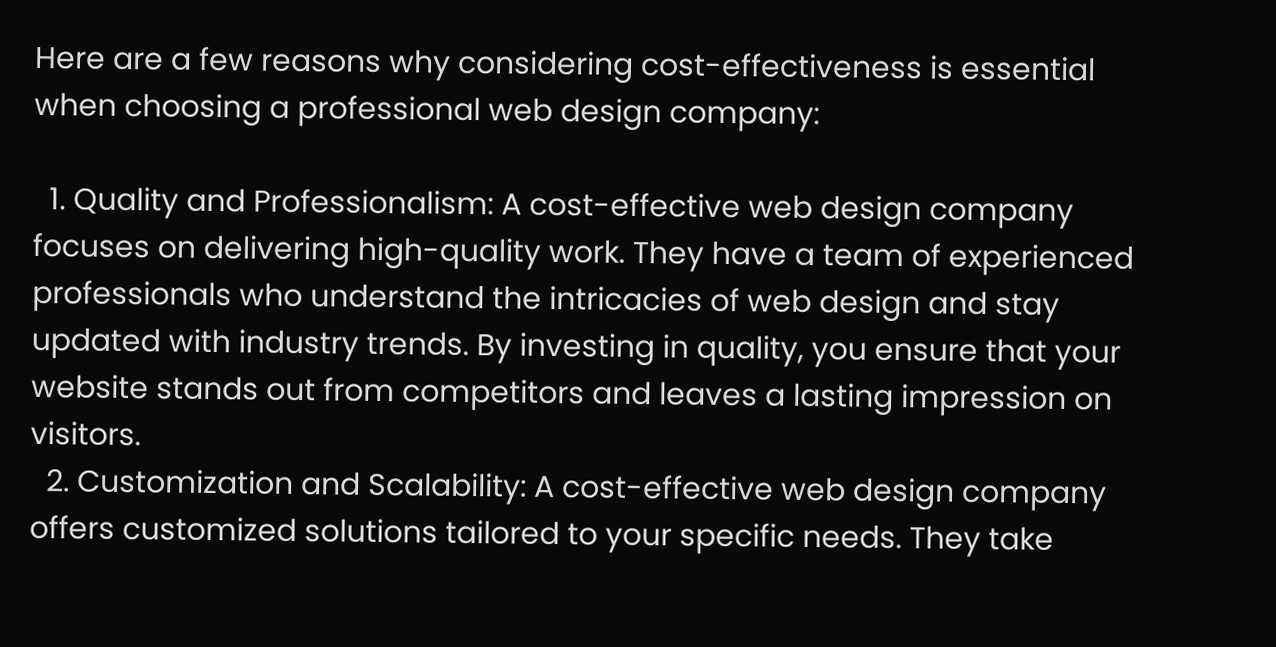Here are a few reasons why considering cost-effectiveness is essential when choosing a professional web design company:

  1. Quality and Professionalism: A cost-effective web design company focuses on delivering high-quality work. They have a team of experienced professionals who understand the intricacies of web design and stay updated with industry trends. By investing in quality, you ensure that your website stands out from competitors and leaves a lasting impression on visitors.
  2. Customization and Scalability: A cost-effective web design company offers customized solutions tailored to your specific needs. They take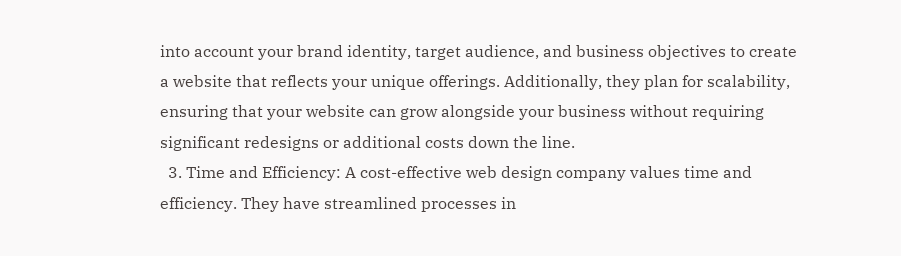into account your brand identity, target audience, and business objectives to create a website that reflects your unique offerings. Additionally, they plan for scalability, ensuring that your website can grow alongside your business without requiring significant redesigns or additional costs down the line.
  3. Time and Efficiency: A cost-effective web design company values time and efficiency. They have streamlined processes in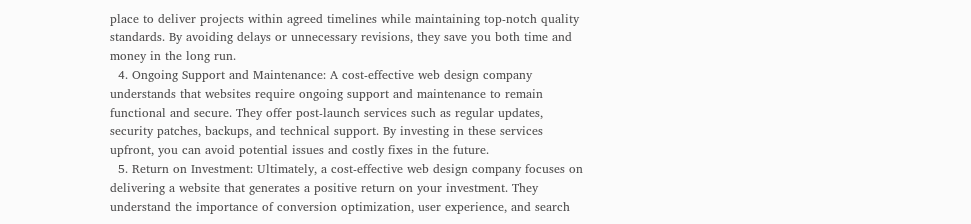place to deliver projects within agreed timelines while maintaining top-notch quality standards. By avoiding delays or unnecessary revisions, they save you both time and money in the long run.
  4. Ongoing Support and Maintenance: A cost-effective web design company understands that websites require ongoing support and maintenance to remain functional and secure. They offer post-launch services such as regular updates, security patches, backups, and technical support. By investing in these services upfront, you can avoid potential issues and costly fixes in the future.
  5. Return on Investment: Ultimately, a cost-effective web design company focuses on delivering a website that generates a positive return on your investment. They understand the importance of conversion optimization, user experience, and search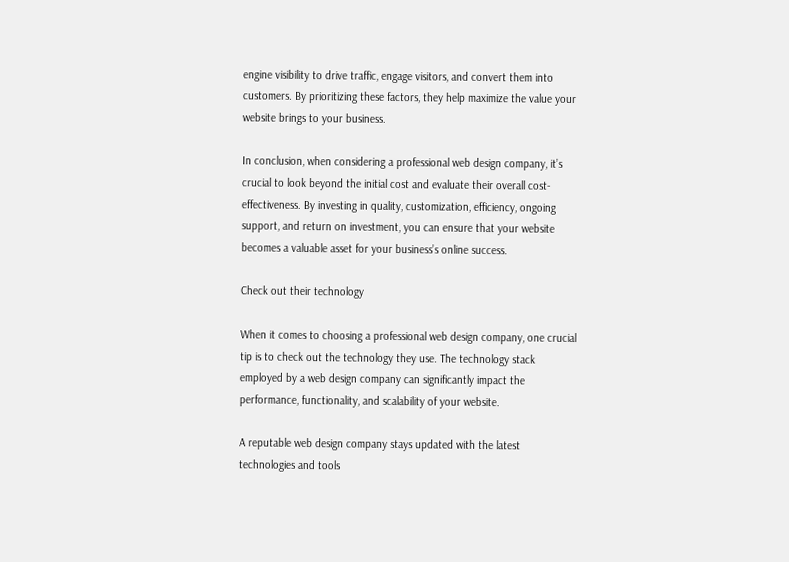engine visibility to drive traffic, engage visitors, and convert them into customers. By prioritizing these factors, they help maximize the value your website brings to your business.

In conclusion, when considering a professional web design company, it’s crucial to look beyond the initial cost and evaluate their overall cost-effectiveness. By investing in quality, customization, efficiency, ongoing support, and return on investment, you can ensure that your website becomes a valuable asset for your business’s online success.

Check out their technology

When it comes to choosing a professional web design company, one crucial tip is to check out the technology they use. The technology stack employed by a web design company can significantly impact the performance, functionality, and scalability of your website.

A reputable web design company stays updated with the latest technologies and tools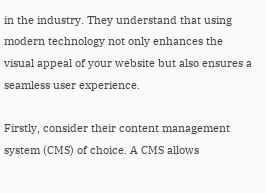in the industry. They understand that using modern technology not only enhances the visual appeal of your website but also ensures a seamless user experience.

Firstly, consider their content management system (CMS) of choice. A CMS allows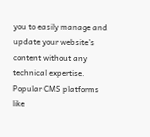you to easily manage and update your website’s content without any technical expertise. Popular CMS platforms like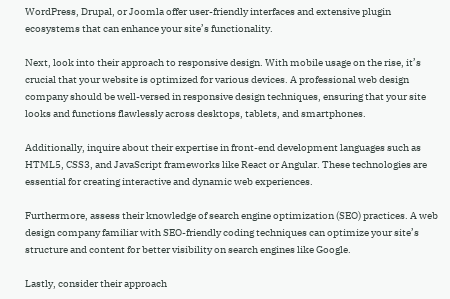WordPress, Drupal, or Joomla offer user-friendly interfaces and extensive plugin ecosystems that can enhance your site’s functionality.

Next, look into their approach to responsive design. With mobile usage on the rise, it’s crucial that your website is optimized for various devices. A professional web design company should be well-versed in responsive design techniques, ensuring that your site looks and functions flawlessly across desktops, tablets, and smartphones.

Additionally, inquire about their expertise in front-end development languages such as HTML5, CSS3, and JavaScript frameworks like React or Angular. These technologies are essential for creating interactive and dynamic web experiences.

Furthermore, assess their knowledge of search engine optimization (SEO) practices. A web design company familiar with SEO-friendly coding techniques can optimize your site’s structure and content for better visibility on search engines like Google.

Lastly, consider their approach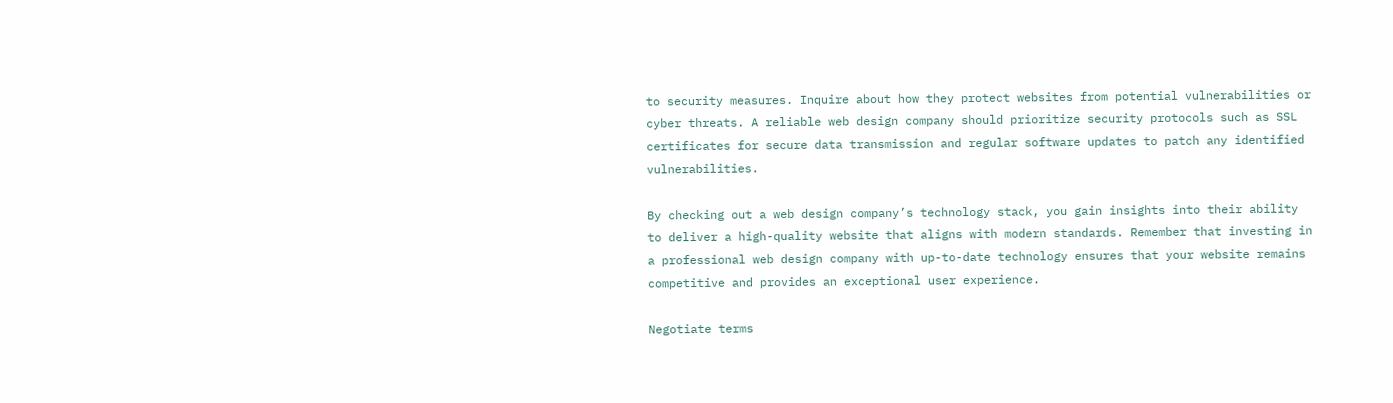to security measures. Inquire about how they protect websites from potential vulnerabilities or cyber threats. A reliable web design company should prioritize security protocols such as SSL certificates for secure data transmission and regular software updates to patch any identified vulnerabilities.

By checking out a web design company’s technology stack, you gain insights into their ability to deliver a high-quality website that aligns with modern standards. Remember that investing in a professional web design company with up-to-date technology ensures that your website remains competitive and provides an exceptional user experience.

Negotiate terms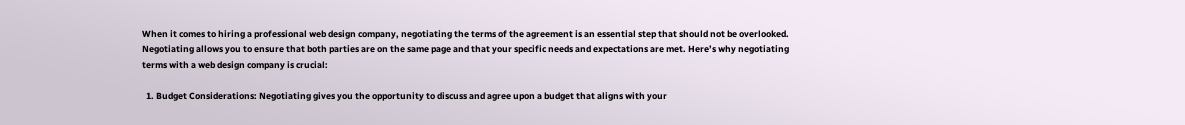When it comes to hiring a professional web design company, negotiating the terms of the agreement is an essential step that should not be overlooked. Negotiating allows you to ensure that both parties are on the same page and that your specific needs and expectations are met. Here’s why negotiating terms with a web design company is crucial:

  1. Budget Considerations: Negotiating gives you the opportunity to discuss and agree upon a budget that aligns with your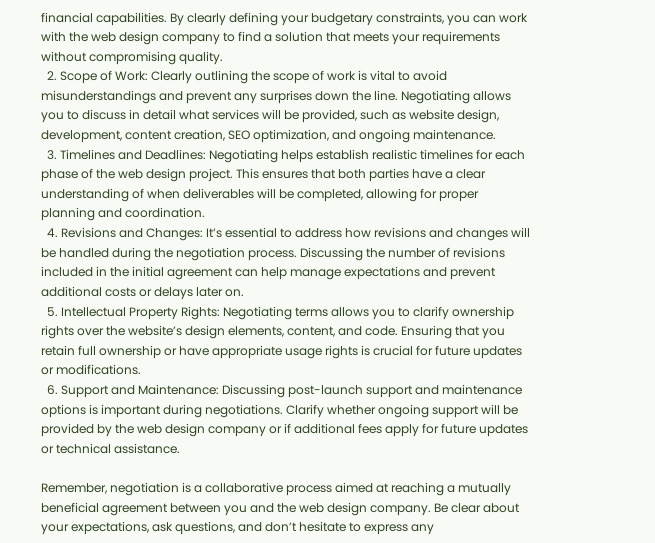financial capabilities. By clearly defining your budgetary constraints, you can work with the web design company to find a solution that meets your requirements without compromising quality.
  2. Scope of Work: Clearly outlining the scope of work is vital to avoid misunderstandings and prevent any surprises down the line. Negotiating allows you to discuss in detail what services will be provided, such as website design, development, content creation, SEO optimization, and ongoing maintenance.
  3. Timelines and Deadlines: Negotiating helps establish realistic timelines for each phase of the web design project. This ensures that both parties have a clear understanding of when deliverables will be completed, allowing for proper planning and coordination.
  4. Revisions and Changes: It’s essential to address how revisions and changes will be handled during the negotiation process. Discussing the number of revisions included in the initial agreement can help manage expectations and prevent additional costs or delays later on.
  5. Intellectual Property Rights: Negotiating terms allows you to clarify ownership rights over the website’s design elements, content, and code. Ensuring that you retain full ownership or have appropriate usage rights is crucial for future updates or modifications.
  6. Support and Maintenance: Discussing post-launch support and maintenance options is important during negotiations. Clarify whether ongoing support will be provided by the web design company or if additional fees apply for future updates or technical assistance.

Remember, negotiation is a collaborative process aimed at reaching a mutually beneficial agreement between you and the web design company. Be clear about your expectations, ask questions, and don’t hesitate to express any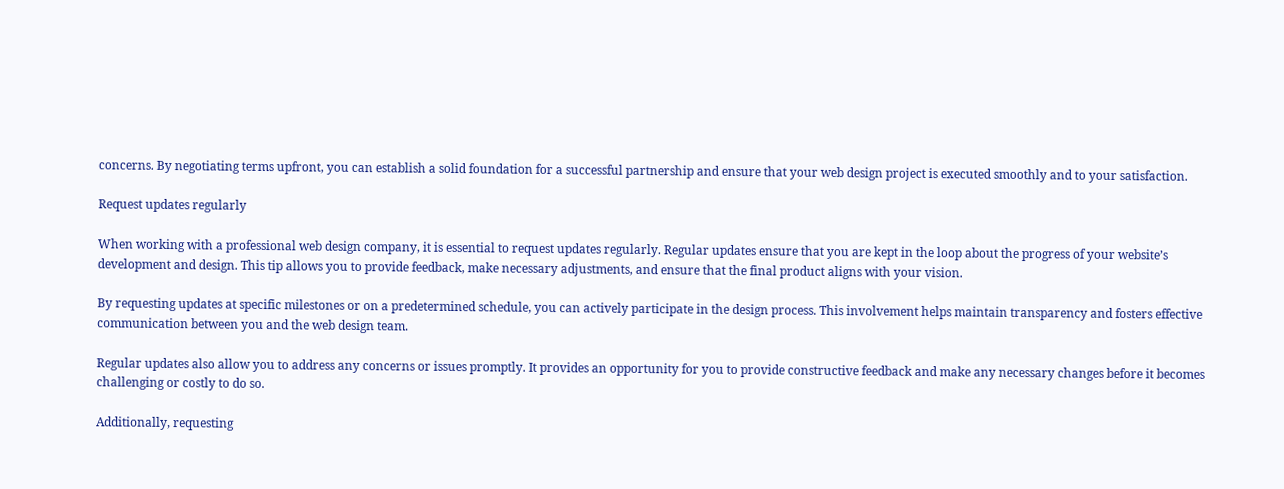concerns. By negotiating terms upfront, you can establish a solid foundation for a successful partnership and ensure that your web design project is executed smoothly and to your satisfaction.

Request updates regularly

When working with a professional web design company, it is essential to request updates regularly. Regular updates ensure that you are kept in the loop about the progress of your website’s development and design. This tip allows you to provide feedback, make necessary adjustments, and ensure that the final product aligns with your vision.

By requesting updates at specific milestones or on a predetermined schedule, you can actively participate in the design process. This involvement helps maintain transparency and fosters effective communication between you and the web design team.

Regular updates also allow you to address any concerns or issues promptly. It provides an opportunity for you to provide constructive feedback and make any necessary changes before it becomes challenging or costly to do so.

Additionally, requesting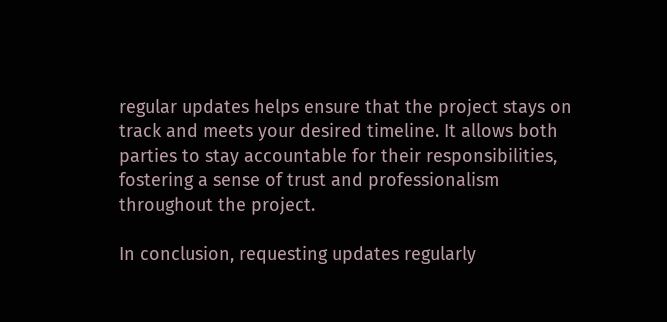regular updates helps ensure that the project stays on track and meets your desired timeline. It allows both parties to stay accountable for their responsibilities, fostering a sense of trust and professionalism throughout the project.

In conclusion, requesting updates regularly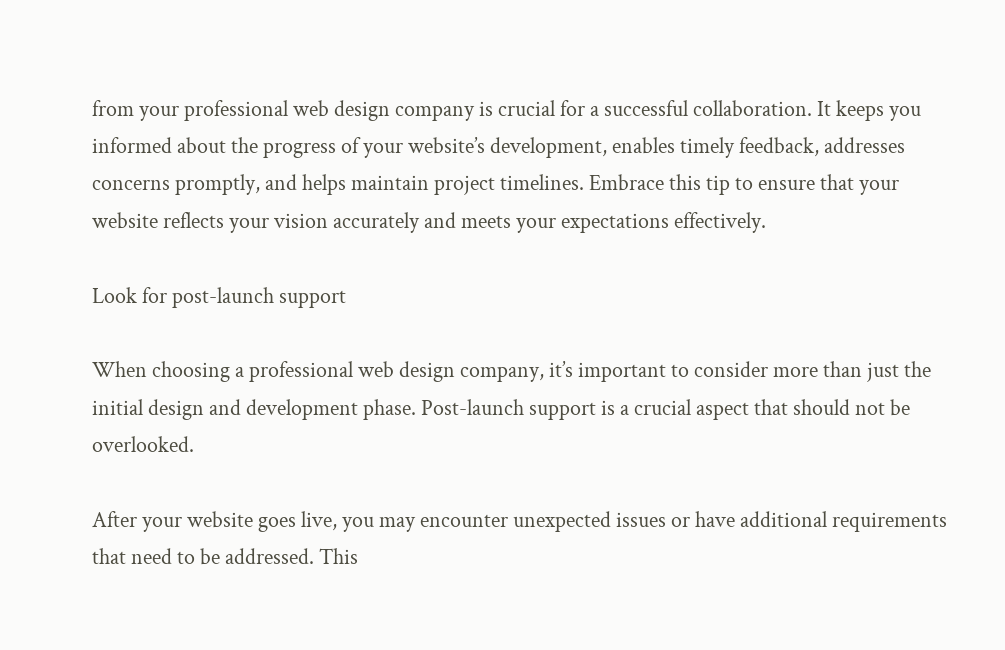from your professional web design company is crucial for a successful collaboration. It keeps you informed about the progress of your website’s development, enables timely feedback, addresses concerns promptly, and helps maintain project timelines. Embrace this tip to ensure that your website reflects your vision accurately and meets your expectations effectively.

Look for post-launch support

When choosing a professional web design company, it’s important to consider more than just the initial design and development phase. Post-launch support is a crucial aspect that should not be overlooked.

After your website goes live, you may encounter unexpected issues or have additional requirements that need to be addressed. This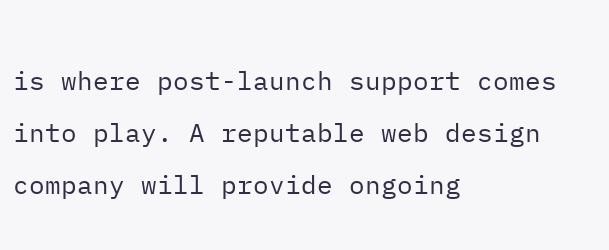is where post-launch support comes into play. A reputable web design company will provide ongoing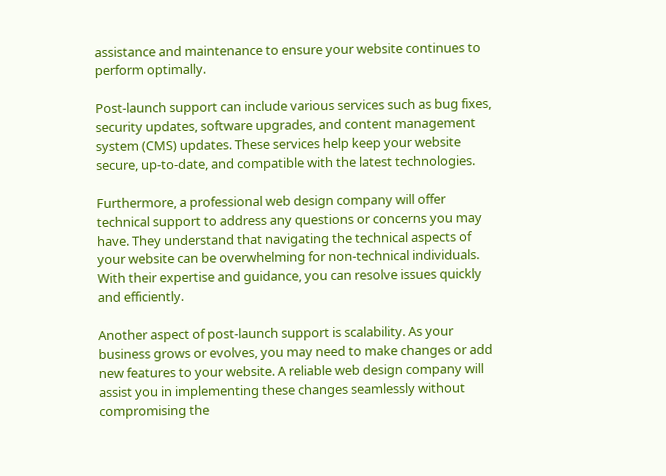assistance and maintenance to ensure your website continues to perform optimally.

Post-launch support can include various services such as bug fixes, security updates, software upgrades, and content management system (CMS) updates. These services help keep your website secure, up-to-date, and compatible with the latest technologies.

Furthermore, a professional web design company will offer technical support to address any questions or concerns you may have. They understand that navigating the technical aspects of your website can be overwhelming for non-technical individuals. With their expertise and guidance, you can resolve issues quickly and efficiently.

Another aspect of post-launch support is scalability. As your business grows or evolves, you may need to make changes or add new features to your website. A reliable web design company will assist you in implementing these changes seamlessly without compromising the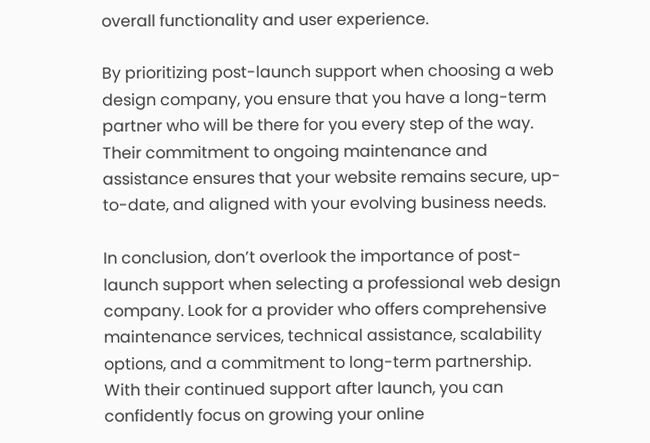overall functionality and user experience.

By prioritizing post-launch support when choosing a web design company, you ensure that you have a long-term partner who will be there for you every step of the way. Their commitment to ongoing maintenance and assistance ensures that your website remains secure, up-to-date, and aligned with your evolving business needs.

In conclusion, don’t overlook the importance of post-launch support when selecting a professional web design company. Look for a provider who offers comprehensive maintenance services, technical assistance, scalability options, and a commitment to long-term partnership. With their continued support after launch, you can confidently focus on growing your online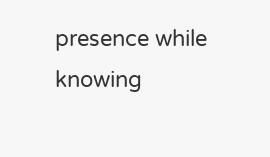presence while knowing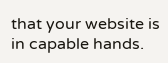that your website is in capable hands.